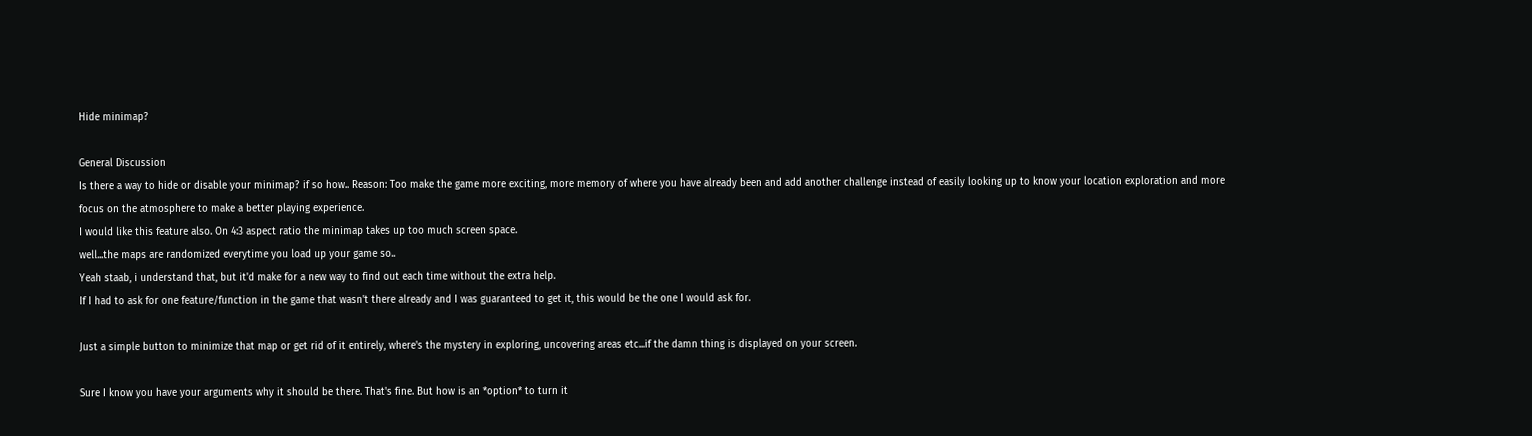Hide minimap?

General Discussion
Is there a way to hide or disable your minimap? if so how.. Reason: Too make the game more exciting, more memory of where you have already been and add another challenge instead of easily looking up to know your location exploration and more focus on the atmosphere to make a better playing experience.
I would like this feature also. On 4:3 aspect ratio the minimap takes up too much screen space.
well...the maps are randomized everytime you load up your game so..
Yeah staab, i understand that, but it'd make for a new way to find out each time without the extra help.
If I had to ask for one feature/function in the game that wasn't there already and I was guaranteed to get it, this would be the one I would ask for.

Just a simple button to minimize that map or get rid of it entirely, where's the mystery in exploring, uncovering areas etc...if the damn thing is displayed on your screen.

Sure I know you have your arguments why it should be there. That's fine. But how is an *option* to turn it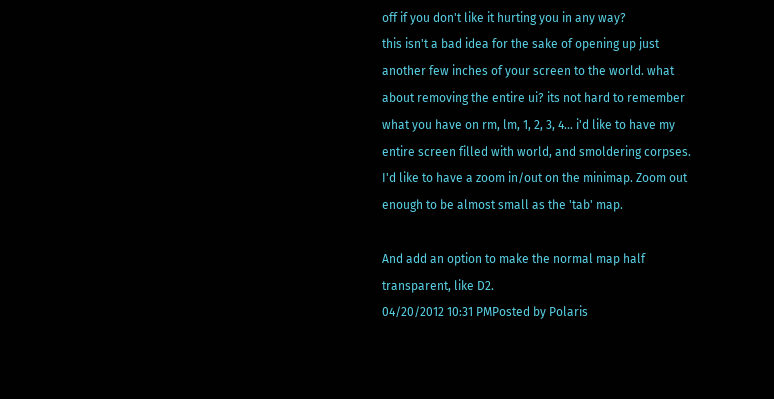off if you don't like it hurting you in any way?
this isn't a bad idea for the sake of opening up just another few inches of your screen to the world. what about removing the entire ui? its not hard to remember what you have on rm, lm, 1, 2, 3, 4... i'd like to have my entire screen filled with world, and smoldering corpses.
I'd like to have a zoom in/out on the minimap. Zoom out enough to be almost small as the 'tab' map.

And add an option to make the normal map half transparent, like D2.
04/20/2012 10:31 PMPosted by Polaris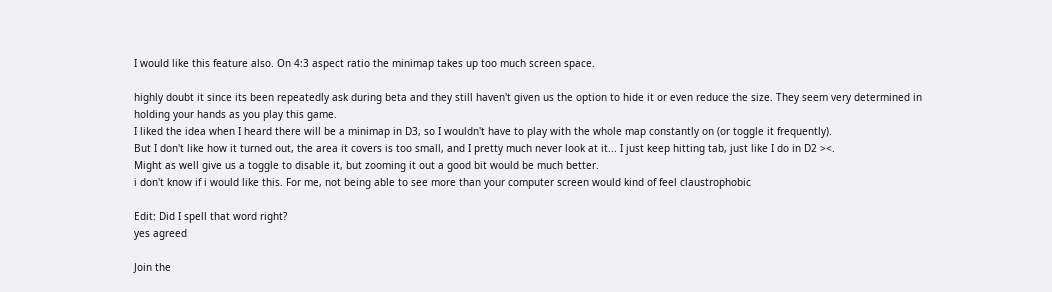I would like this feature also. On 4:3 aspect ratio the minimap takes up too much screen space.

highly doubt it since its been repeatedly ask during beta and they still haven't given us the option to hide it or even reduce the size. They seem very determined in holding your hands as you play this game.
I liked the idea when I heard there will be a minimap in D3, so I wouldn't have to play with the whole map constantly on (or toggle it frequently).
But I don't like how it turned out, the area it covers is too small, and I pretty much never look at it... I just keep hitting tab, just like I do in D2 ><.
Might as well give us a toggle to disable it, but zooming it out a good bit would be much better.
i don't know if i would like this. For me, not being able to see more than your computer screen would kind of feel claustrophobic

Edit: Did I spell that word right?
yes agreed

Join the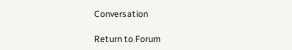Conversation

Return to Forum